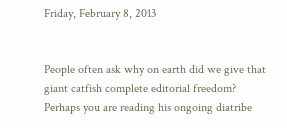Friday, February 8, 2013


People often ask why on earth did we give that giant catfish complete editorial freedom? Perhaps you are reading his ongoing diatribe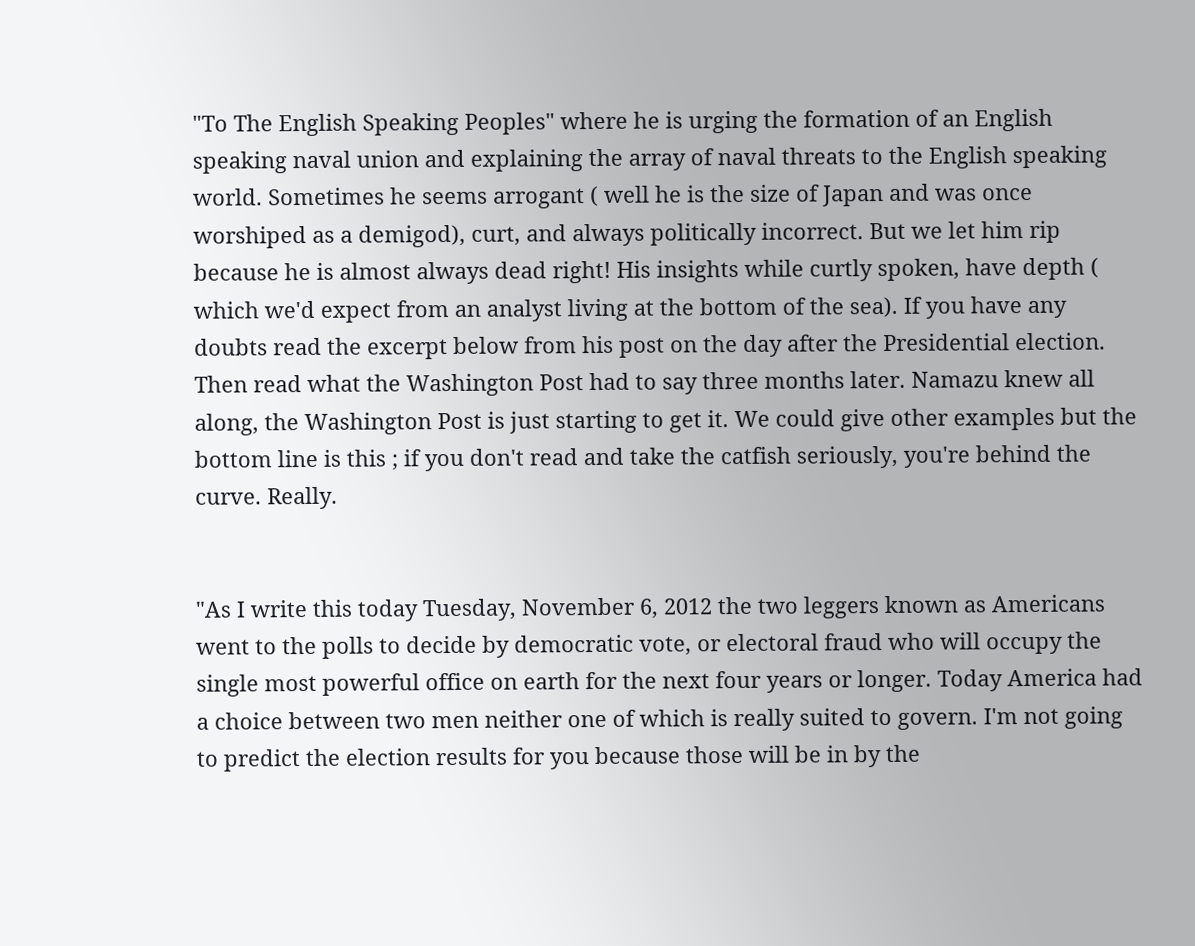"To The English Speaking Peoples" where he is urging the formation of an English speaking naval union and explaining the array of naval threats to the English speaking world. Sometimes he seems arrogant ( well he is the size of Japan and was once worshiped as a demigod), curt, and always politically incorrect. But we let him rip because he is almost always dead right! His insights while curtly spoken, have depth ( which we'd expect from an analyst living at the bottom of the sea). If you have any doubts read the excerpt below from his post on the day after the Presidential election. Then read what the Washington Post had to say three months later. Namazu knew all along, the Washington Post is just starting to get it. We could give other examples but the bottom line is this ; if you don't read and take the catfish seriously, you're behind the curve. Really.


"As I write this today Tuesday, November 6, 2012 the two leggers known as Americans went to the polls to decide by democratic vote, or electoral fraud who will occupy the single most powerful office on earth for the next four years or longer. Today America had a choice between two men neither one of which is really suited to govern. I'm not going to predict the election results for you because those will be in by the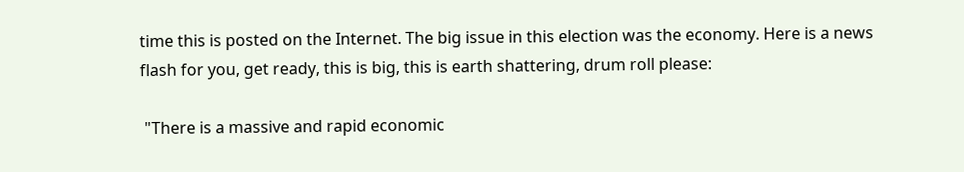time this is posted on the Internet. The big issue in this election was the economy. Here is a news flash for you, get ready, this is big, this is earth shattering, drum roll please:

 "There is a massive and rapid economic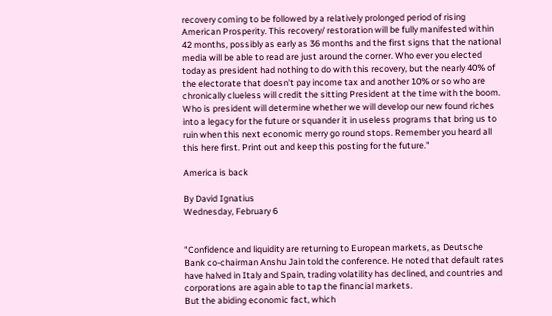recovery coming to be followed by a relatively prolonged period of rising American Prosperity. This recovery/ restoration will be fully manifested within 42 months, possibly as early as 36 months and the first signs that the national media will be able to read are just around the corner. Who ever you elected today as president had nothing to do with this recovery, but the nearly 40% of the electorate that doesn't pay income tax and another 10% or so who are chronically clueless will credit the sitting President at the time with the boom. Who is president will determine whether we will develop our new found riches into a legacy for the future or squander it in useless programs that bring us to ruin when this next economic merry go round stops. Remember you heard all this here first. Print out and keep this posting for the future."

America is back

By David Ignatius
Wednesday, February 6


"Confidence and liquidity are returning to European markets, as Deutsche Bank co-chairman Anshu Jain told the conference. He noted that default rates have halved in Italy and Spain, trading volatility has declined, and countries and corporations are again able to tap the financial markets.
But the abiding economic fact, which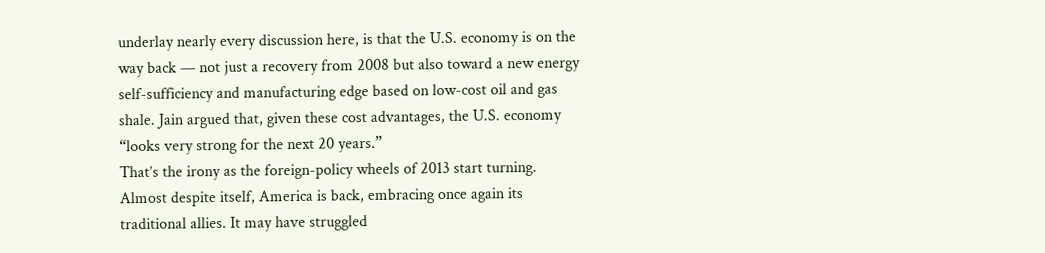underlay nearly every discussion here, is that the U.S. economy is on the way back — not just a recovery from 2008 but also toward a new energy self-sufficiency and manufacturing edge based on low-cost oil and gas shale. Jain argued that, given these cost advantages, the U.S. economy “looks very strong for the next 20 years.”
That’s the irony as the foreign-policy wheels of 2013 start turning. Almost despite itself, America is back, embracing once again its traditional allies. It may have struggled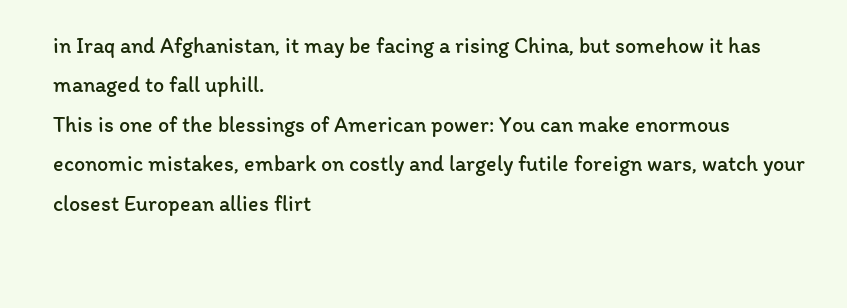in Iraq and Afghanistan, it may be facing a rising China, but somehow it has managed to fall uphill.
This is one of the blessings of American power: You can make enormous economic mistakes, embark on costly and largely futile foreign wars, watch your closest European allies flirt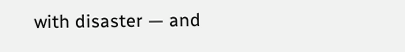with disaster — and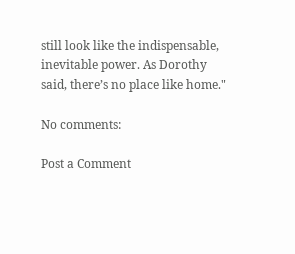still look like the indispensable, inevitable power. As Dorothy said, there’s no place like home."

No comments:

Post a Comment